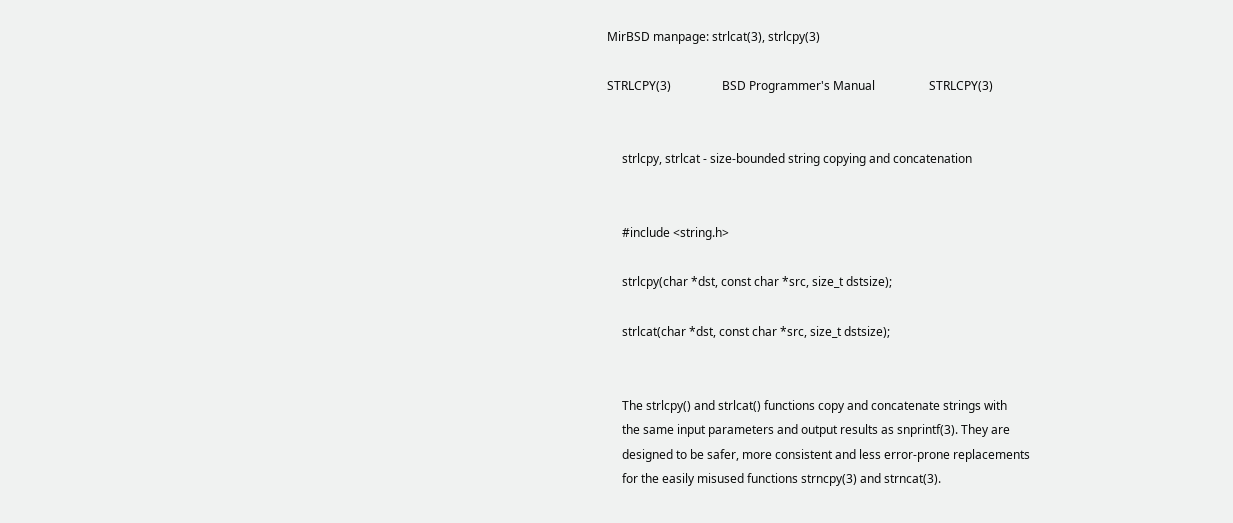MirBSD manpage: strlcat(3), strlcpy(3)

STRLCPY(3)                 BSD Programmer's Manual                  STRLCPY(3)


     strlcpy, strlcat - size-bounded string copying and concatenation


     #include <string.h>

     strlcpy(char *dst, const char *src, size_t dstsize);

     strlcat(char *dst, const char *src, size_t dstsize);


     The strlcpy() and strlcat() functions copy and concatenate strings with
     the same input parameters and output results as snprintf(3). They are
     designed to be safer, more consistent and less error-prone replacements
     for the easily misused functions strncpy(3) and strncat(3).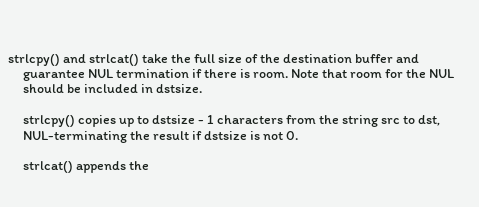strlcpy() and strlcat() take the full size of the destination buffer and
     guarantee NUL termination if there is room. Note that room for the NUL
     should be included in dstsize.

     strlcpy() copies up to dstsize - 1 characters from the string src to dst,
     NUL-terminating the result if dstsize is not 0.

     strlcat() appends the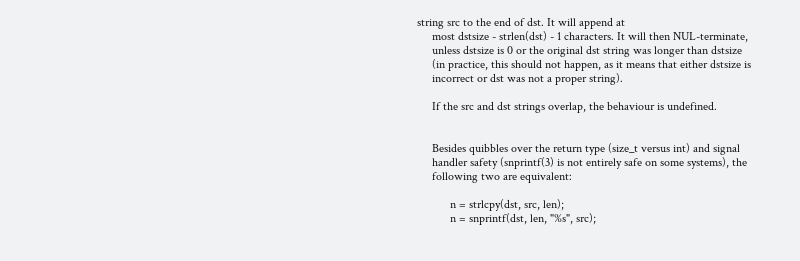string src to the end of dst. It will append at
     most dstsize - strlen(dst) - 1 characters. It will then NUL-terminate,
     unless dstsize is 0 or the original dst string was longer than dstsize
     (in practice, this should not happen, as it means that either dstsize is
     incorrect or dst was not a proper string).

     If the src and dst strings overlap, the behaviour is undefined.


     Besides quibbles over the return type (size_t versus int) and signal
     handler safety (snprintf(3) is not entirely safe on some systems), the
     following two are equivalent:

           n = strlcpy(dst, src, len);
           n = snprintf(dst, len, "%s", src);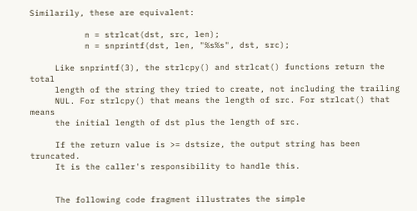Similarily, these are equivalent:

           n = strlcat(dst, src, len);
           n = snprintf(dst, len, "%s%s", dst, src);

     Like snprintf(3), the strlcpy() and strlcat() functions return the total
     length of the string they tried to create, not including the trailing
     NUL. For strlcpy() that means the length of src. For strlcat() that means
     the initial length of dst plus the length of src.

     If the return value is >= dstsize, the output string has been truncated.
     It is the caller's responsibility to handle this.


     The following code fragment illustrates the simple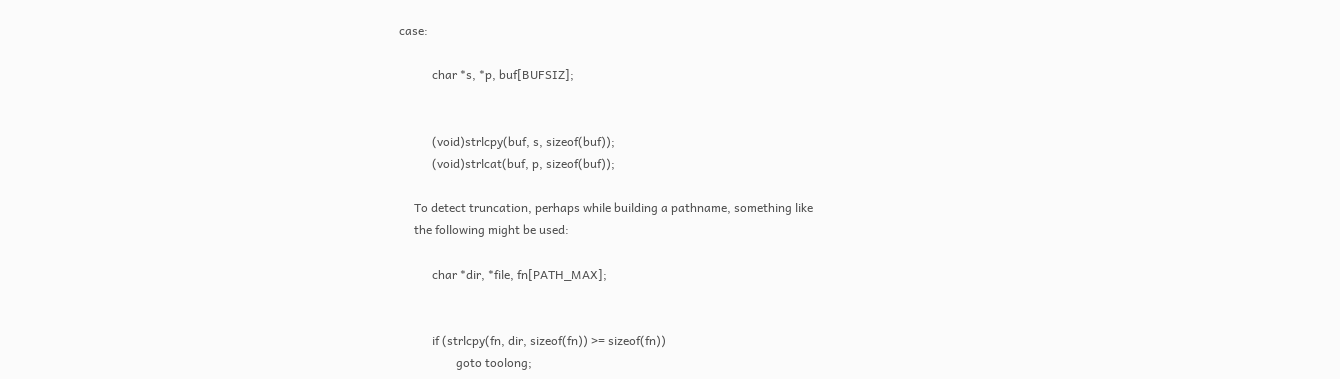case:

           char *s, *p, buf[BUFSIZ];


           (void)strlcpy(buf, s, sizeof(buf));
           (void)strlcat(buf, p, sizeof(buf));

     To detect truncation, perhaps while building a pathname, something like
     the following might be used:

           char *dir, *file, fn[PATH_MAX];


           if (strlcpy(fn, dir, sizeof(fn)) >= sizeof(fn))
                   goto toolong;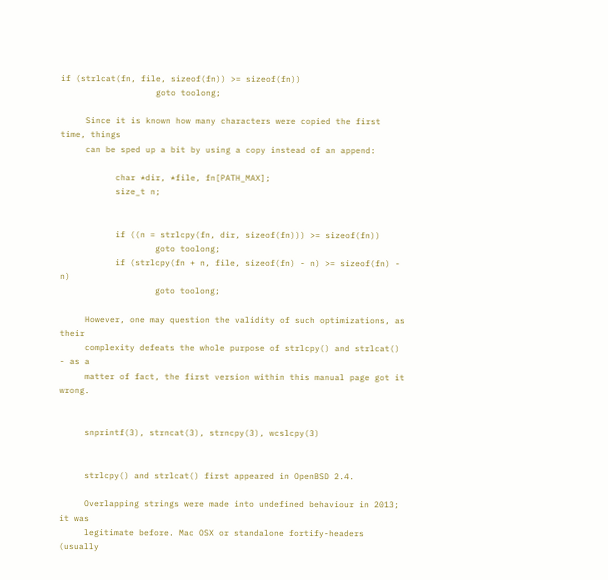if (strlcat(fn, file, sizeof(fn)) >= sizeof(fn))
                   goto toolong;

     Since it is known how many characters were copied the first time, things
     can be sped up a bit by using a copy instead of an append:

           char *dir, *file, fn[PATH_MAX];
           size_t n;


           if ((n = strlcpy(fn, dir, sizeof(fn))) >= sizeof(fn))
                   goto toolong;
           if (strlcpy(fn + n, file, sizeof(fn) - n) >= sizeof(fn) - n)
                   goto toolong;

     However, one may question the validity of such optimizations, as their
     complexity defeats the whole purpose of strlcpy() and strlcat() - as a
     matter of fact, the first version within this manual page got it wrong.


     snprintf(3), strncat(3), strncpy(3), wcslcpy(3)


     strlcpy() and strlcat() first appeared in OpenBSD 2.4.

     Overlapping strings were made into undefined behaviour in 2013; it was
     legitimate before. Mac OSX or standalone fortify-headers (usually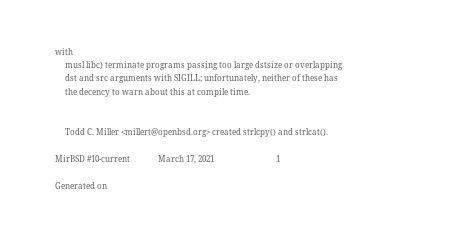with
     musl libc) terminate programs passing too large dstsize or overlapping
     dst and src arguments with SIGILL; unfortunately, neither of these has
     the decency to warn about this at compile time.


     Todd C. Miller <millert@openbsd.org> created strlcpy() and strlcat().

MirBSD #10-current              March 17, 2021                               1

Generated on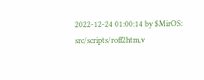2022-12-24 01:00:14 by $MirOS: src/scripts/roff2htm,v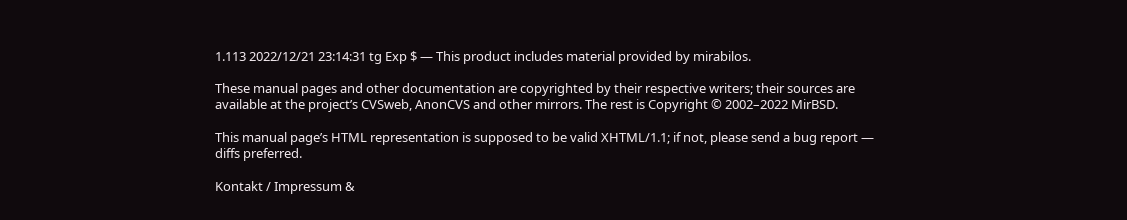1.113 2022/12/21 23:14:31 tg Exp $ — This product includes material provided by mirabilos.

These manual pages and other documentation are copyrighted by their respective writers; their sources are available at the project’s CVSweb, AnonCVS and other mirrors. The rest is Copyright © 2002–2022 MirBSD.

This manual page’s HTML representation is supposed to be valid XHTML/1.1; if not, please send a bug report — diffs preferred.

Kontakt / Impressum &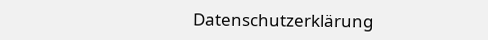Datenschutzerklärung